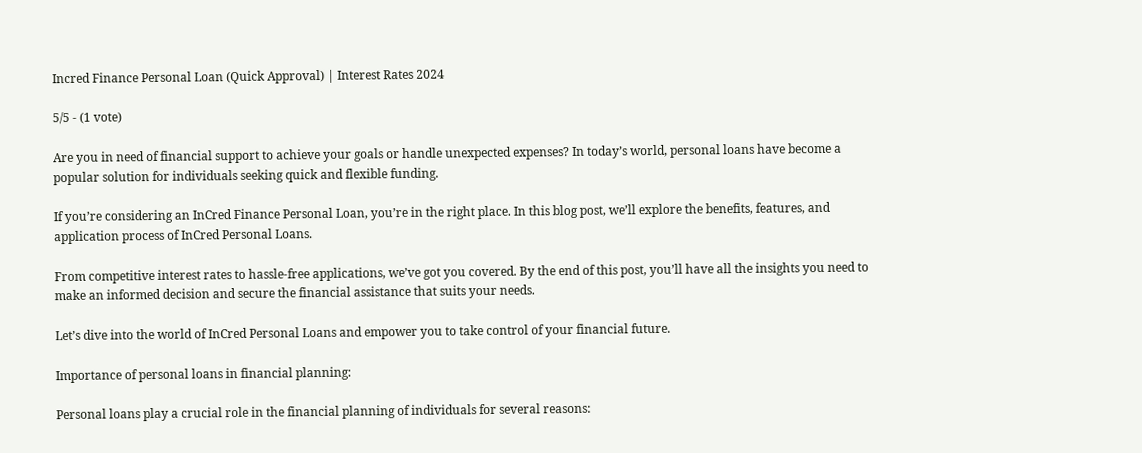Incred Finance Personal Loan (Quick Approval) | Interest Rates 2024

5/5 - (1 vote)

Are you in need of financial support to achieve your goals or handle unexpected expenses? In today’s world, personal loans have become a popular solution for individuals seeking quick and flexible funding.

If you’re considering an InCred Finance Personal Loan, you’re in the right place. In this blog post, we’ll explore the benefits, features, and application process of InCred Personal Loans.

From competitive interest rates to hassle-free applications, we’ve got you covered. By the end of this post, you’ll have all the insights you need to make an informed decision and secure the financial assistance that suits your needs.

Let’s dive into the world of InCred Personal Loans and empower you to take control of your financial future.

Importance of personal loans in financial planning:

Personal loans play a crucial role in the financial planning of individuals for several reasons: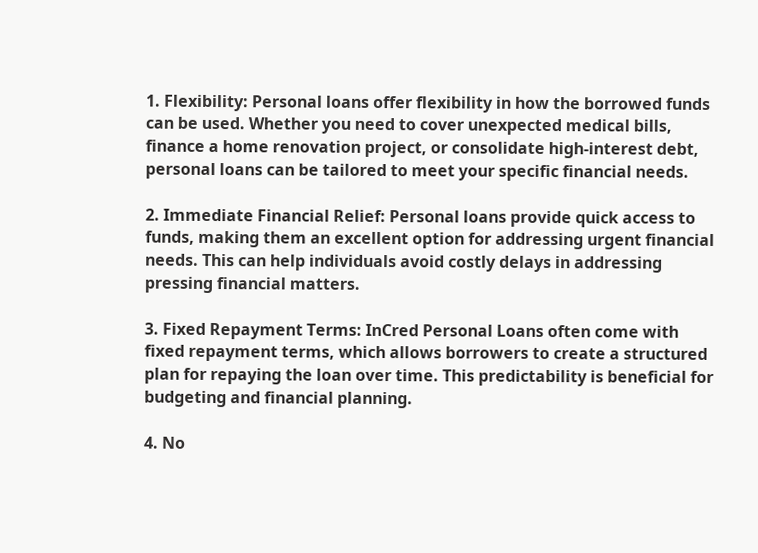1. Flexibility: Personal loans offer flexibility in how the borrowed funds can be used. Whether you need to cover unexpected medical bills, finance a home renovation project, or consolidate high-interest debt, personal loans can be tailored to meet your specific financial needs.

2. Immediate Financial Relief: Personal loans provide quick access to funds, making them an excellent option for addressing urgent financial needs. This can help individuals avoid costly delays in addressing pressing financial matters.

3. Fixed Repayment Terms: InCred Personal Loans often come with fixed repayment terms, which allows borrowers to create a structured plan for repaying the loan over time. This predictability is beneficial for budgeting and financial planning.

4. No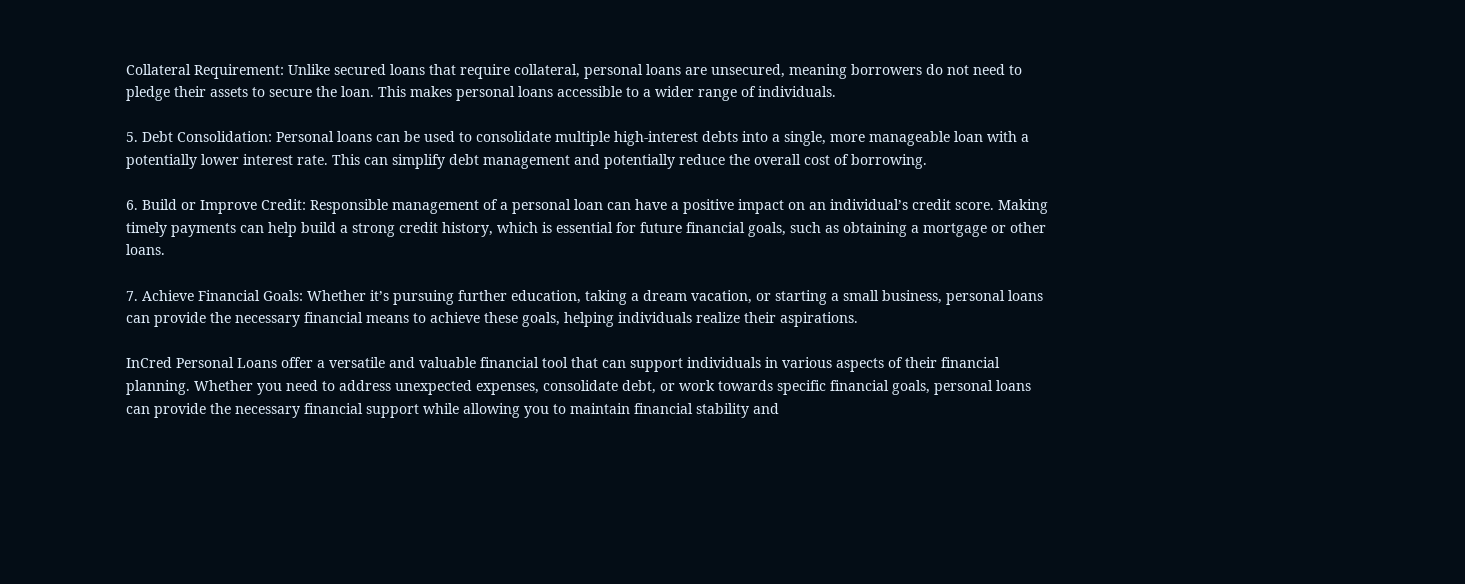Collateral Requirement: Unlike secured loans that require collateral, personal loans are unsecured, meaning borrowers do not need to pledge their assets to secure the loan. This makes personal loans accessible to a wider range of individuals.

5. Debt Consolidation: Personal loans can be used to consolidate multiple high-interest debts into a single, more manageable loan with a potentially lower interest rate. This can simplify debt management and potentially reduce the overall cost of borrowing.

6. Build or Improve Credit: Responsible management of a personal loan can have a positive impact on an individual’s credit score. Making timely payments can help build a strong credit history, which is essential for future financial goals, such as obtaining a mortgage or other loans.

7. Achieve Financial Goals: Whether it’s pursuing further education, taking a dream vacation, or starting a small business, personal loans can provide the necessary financial means to achieve these goals, helping individuals realize their aspirations.

InCred Personal Loans offer a versatile and valuable financial tool that can support individuals in various aspects of their financial planning. Whether you need to address unexpected expenses, consolidate debt, or work towards specific financial goals, personal loans can provide the necessary financial support while allowing you to maintain financial stability and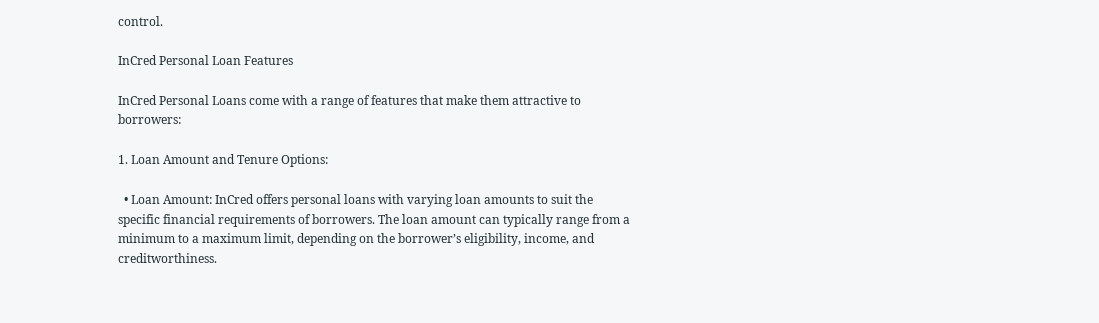control.

InCred Personal Loan Features

InCred Personal Loans come with a range of features that make them attractive to borrowers:

1. Loan Amount and Tenure Options:

  • Loan Amount: InCred offers personal loans with varying loan amounts to suit the specific financial requirements of borrowers. The loan amount can typically range from a minimum to a maximum limit, depending on the borrower’s eligibility, income, and creditworthiness.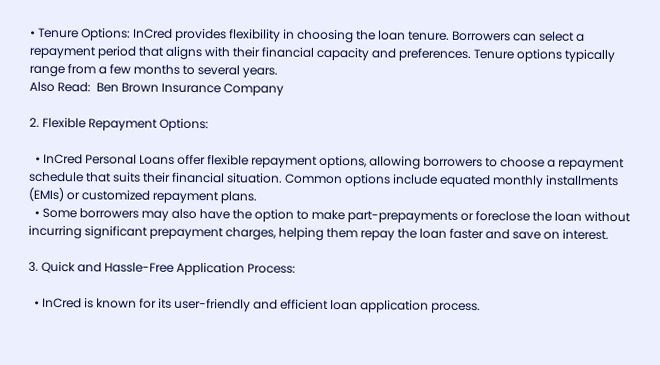• Tenure Options: InCred provides flexibility in choosing the loan tenure. Borrowers can select a repayment period that aligns with their financial capacity and preferences. Tenure options typically range from a few months to several years.
Also Read:  Ben Brown Insurance Company

2. Flexible Repayment Options:

  • InCred Personal Loans offer flexible repayment options, allowing borrowers to choose a repayment schedule that suits their financial situation. Common options include equated monthly installments (EMIs) or customized repayment plans.
  • Some borrowers may also have the option to make part-prepayments or foreclose the loan without incurring significant prepayment charges, helping them repay the loan faster and save on interest.

3. Quick and Hassle-Free Application Process:

  • InCred is known for its user-friendly and efficient loan application process.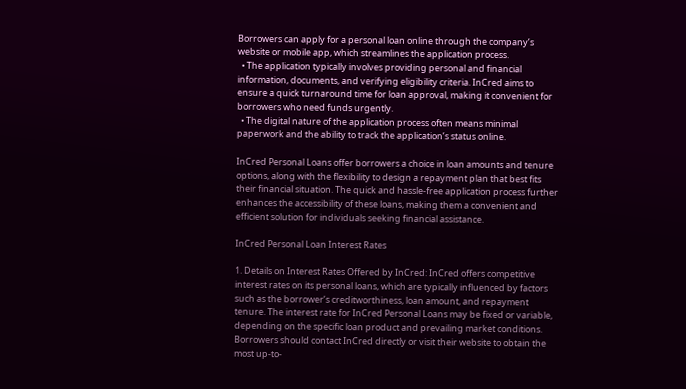Borrowers can apply for a personal loan online through the company’s website or mobile app, which streamlines the application process.
  • The application typically involves providing personal and financial information, documents, and verifying eligibility criteria. InCred aims to ensure a quick turnaround time for loan approval, making it convenient for borrowers who need funds urgently.
  • The digital nature of the application process often means minimal paperwork and the ability to track the application’s status online.

InCred Personal Loans offer borrowers a choice in loan amounts and tenure options, along with the flexibility to design a repayment plan that best fits their financial situation. The quick and hassle-free application process further enhances the accessibility of these loans, making them a convenient and efficient solution for individuals seeking financial assistance.

InCred Personal Loan Interest Rates

1. Details on Interest Rates Offered by InCred: InCred offers competitive interest rates on its personal loans, which are typically influenced by factors such as the borrower’s creditworthiness, loan amount, and repayment tenure. The interest rate for InCred Personal Loans may be fixed or variable, depending on the specific loan product and prevailing market conditions. Borrowers should contact InCred directly or visit their website to obtain the most up-to-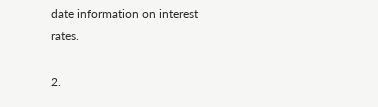date information on interest rates.

2.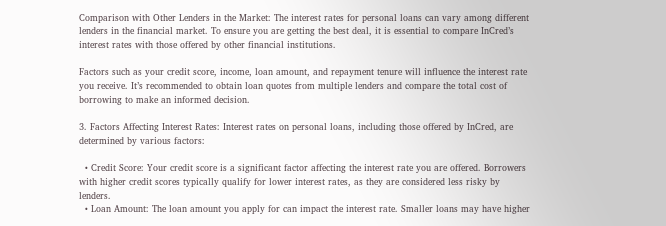Comparison with Other Lenders in the Market: The interest rates for personal loans can vary among different lenders in the financial market. To ensure you are getting the best deal, it is essential to compare InCred’s interest rates with those offered by other financial institutions.

Factors such as your credit score, income, loan amount, and repayment tenure will influence the interest rate you receive. It’s recommended to obtain loan quotes from multiple lenders and compare the total cost of borrowing to make an informed decision.

3. Factors Affecting Interest Rates: Interest rates on personal loans, including those offered by InCred, are determined by various factors:

  • Credit Score: Your credit score is a significant factor affecting the interest rate you are offered. Borrowers with higher credit scores typically qualify for lower interest rates, as they are considered less risky by lenders.
  • Loan Amount: The loan amount you apply for can impact the interest rate. Smaller loans may have higher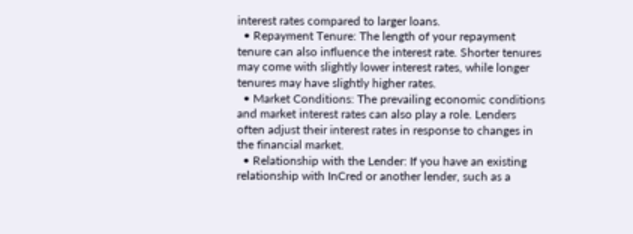interest rates compared to larger loans.
  • Repayment Tenure: The length of your repayment tenure can also influence the interest rate. Shorter tenures may come with slightly lower interest rates, while longer tenures may have slightly higher rates.
  • Market Conditions: The prevailing economic conditions and market interest rates can also play a role. Lenders often adjust their interest rates in response to changes in the financial market.
  • Relationship with the Lender: If you have an existing relationship with InCred or another lender, such as a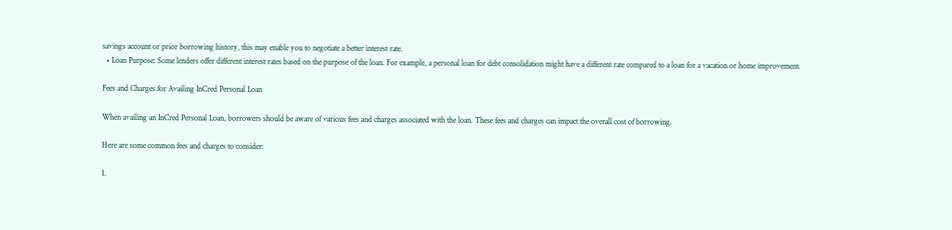savings account or prior borrowing history, this may enable you to negotiate a better interest rate.
  • Loan Purpose: Some lenders offer different interest rates based on the purpose of the loan. For example, a personal loan for debt consolidation might have a different rate compared to a loan for a vacation or home improvement.

Fees and Charges for Availing InCred Personal Loan

When availing an InCred Personal Loan, borrowers should be aware of various fees and charges associated with the loan. These fees and charges can impact the overall cost of borrowing.

Here are some common fees and charges to consider:

1.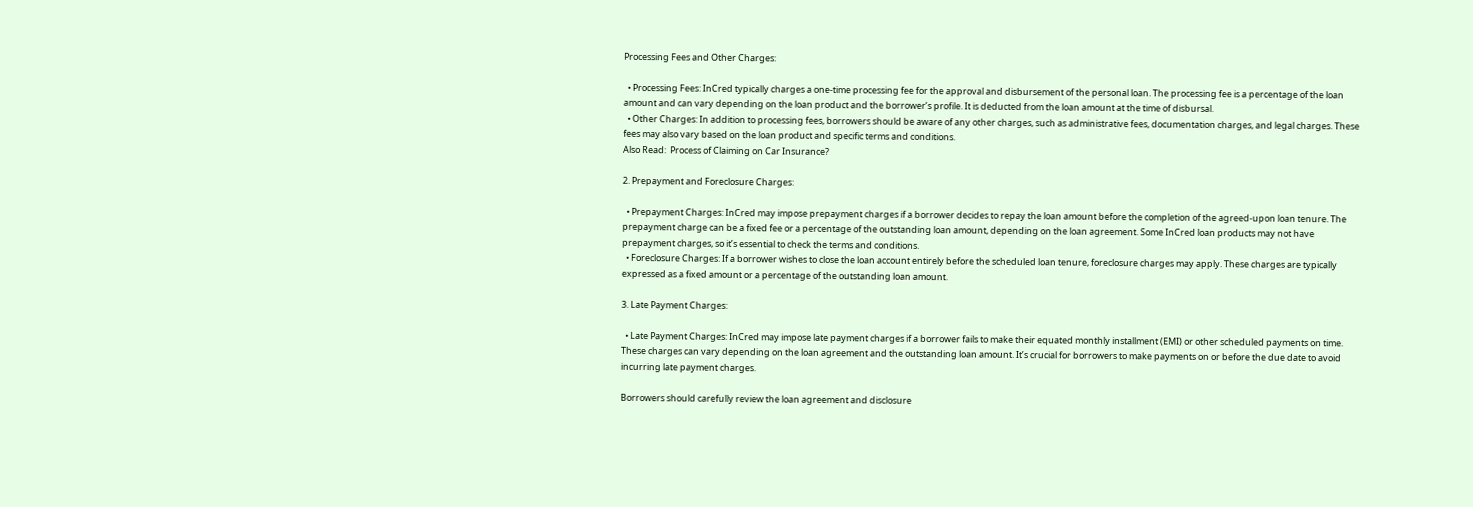Processing Fees and Other Charges:

  • Processing Fees: InCred typically charges a one-time processing fee for the approval and disbursement of the personal loan. The processing fee is a percentage of the loan amount and can vary depending on the loan product and the borrower’s profile. It is deducted from the loan amount at the time of disbursal.
  • Other Charges: In addition to processing fees, borrowers should be aware of any other charges, such as administrative fees, documentation charges, and legal charges. These fees may also vary based on the loan product and specific terms and conditions.
Also Read:  Process of Claiming on Car Insurance?

2. Prepayment and Foreclosure Charges:

  • Prepayment Charges: InCred may impose prepayment charges if a borrower decides to repay the loan amount before the completion of the agreed-upon loan tenure. The prepayment charge can be a fixed fee or a percentage of the outstanding loan amount, depending on the loan agreement. Some InCred loan products may not have prepayment charges, so it’s essential to check the terms and conditions.
  • Foreclosure Charges: If a borrower wishes to close the loan account entirely before the scheduled loan tenure, foreclosure charges may apply. These charges are typically expressed as a fixed amount or a percentage of the outstanding loan amount.

3. Late Payment Charges:

  • Late Payment Charges: InCred may impose late payment charges if a borrower fails to make their equated monthly installment (EMI) or other scheduled payments on time. These charges can vary depending on the loan agreement and the outstanding loan amount. It’s crucial for borrowers to make payments on or before the due date to avoid incurring late payment charges.

Borrowers should carefully review the loan agreement and disclosure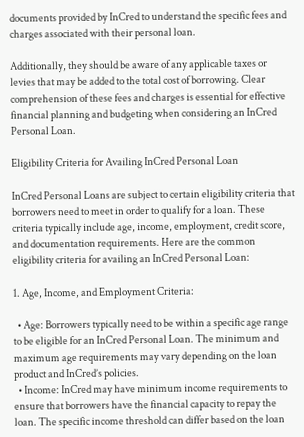documents provided by InCred to understand the specific fees and charges associated with their personal loan.

Additionally, they should be aware of any applicable taxes or levies that may be added to the total cost of borrowing. Clear comprehension of these fees and charges is essential for effective financial planning and budgeting when considering an InCred Personal Loan.

Eligibility Criteria for Availing InCred Personal Loan

InCred Personal Loans are subject to certain eligibility criteria that borrowers need to meet in order to qualify for a loan. These criteria typically include age, income, employment, credit score, and documentation requirements. Here are the common eligibility criteria for availing an InCred Personal Loan:

1. Age, Income, and Employment Criteria:

  • Age: Borrowers typically need to be within a specific age range to be eligible for an InCred Personal Loan. The minimum and maximum age requirements may vary depending on the loan product and InCred’s policies.
  • Income: InCred may have minimum income requirements to ensure that borrowers have the financial capacity to repay the loan. The specific income threshold can differ based on the loan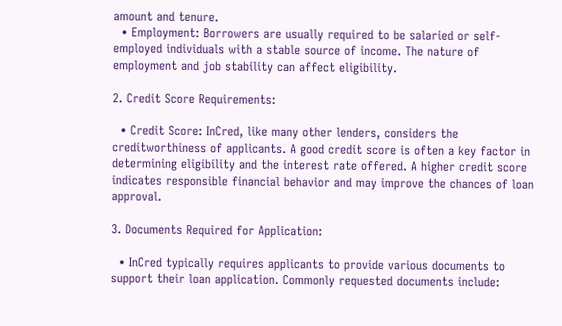amount and tenure.
  • Employment: Borrowers are usually required to be salaried or self-employed individuals with a stable source of income. The nature of employment and job stability can affect eligibility.

2. Credit Score Requirements:

  • Credit Score: InCred, like many other lenders, considers the creditworthiness of applicants. A good credit score is often a key factor in determining eligibility and the interest rate offered. A higher credit score indicates responsible financial behavior and may improve the chances of loan approval.

3. Documents Required for Application:

  • InCred typically requires applicants to provide various documents to support their loan application. Commonly requested documents include: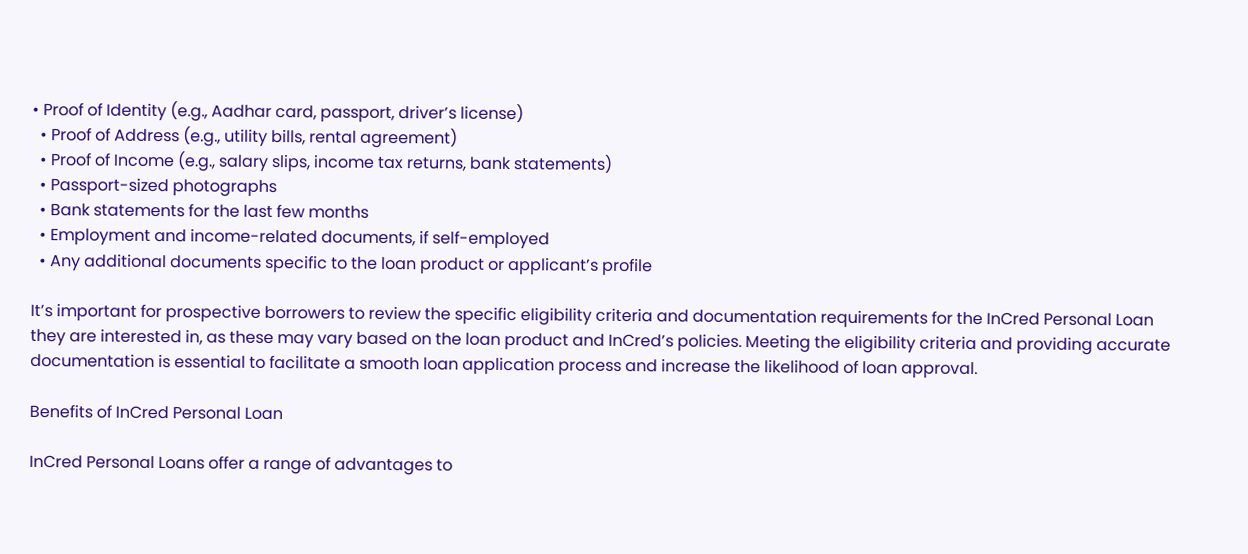• Proof of Identity (e.g., Aadhar card, passport, driver’s license)
  • Proof of Address (e.g., utility bills, rental agreement)
  • Proof of Income (e.g., salary slips, income tax returns, bank statements)
  • Passport-sized photographs
  • Bank statements for the last few months
  • Employment and income-related documents, if self-employed
  • Any additional documents specific to the loan product or applicant’s profile

It’s important for prospective borrowers to review the specific eligibility criteria and documentation requirements for the InCred Personal Loan they are interested in, as these may vary based on the loan product and InCred’s policies. Meeting the eligibility criteria and providing accurate documentation is essential to facilitate a smooth loan application process and increase the likelihood of loan approval.

Benefits of InCred Personal Loan

InCred Personal Loans offer a range of advantages to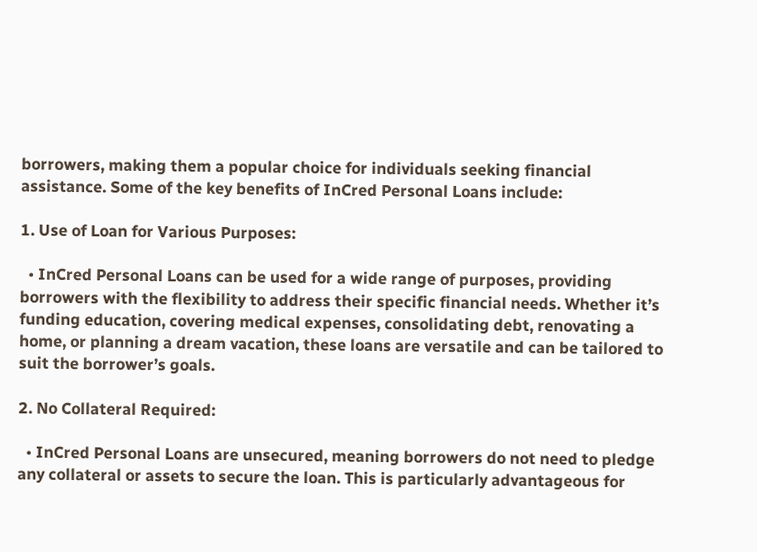borrowers, making them a popular choice for individuals seeking financial assistance. Some of the key benefits of InCred Personal Loans include:

1. Use of Loan for Various Purposes:

  • InCred Personal Loans can be used for a wide range of purposes, providing borrowers with the flexibility to address their specific financial needs. Whether it’s funding education, covering medical expenses, consolidating debt, renovating a home, or planning a dream vacation, these loans are versatile and can be tailored to suit the borrower’s goals.

2. No Collateral Required:

  • InCred Personal Loans are unsecured, meaning borrowers do not need to pledge any collateral or assets to secure the loan. This is particularly advantageous for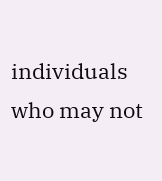individuals who may not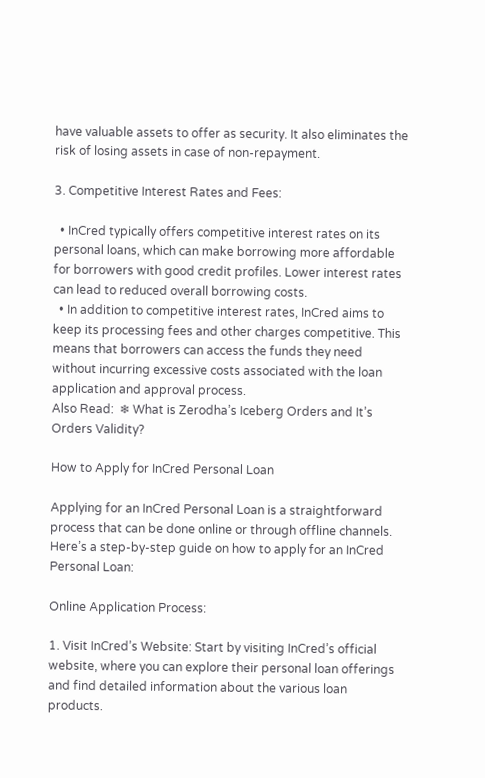have valuable assets to offer as security. It also eliminates the risk of losing assets in case of non-repayment.

3. Competitive Interest Rates and Fees:

  • InCred typically offers competitive interest rates on its personal loans, which can make borrowing more affordable for borrowers with good credit profiles. Lower interest rates can lead to reduced overall borrowing costs.
  • In addition to competitive interest rates, InCred aims to keep its processing fees and other charges competitive. This means that borrowers can access the funds they need without incurring excessive costs associated with the loan application and approval process.
Also Read:  ❄ What is Zerodha’s Iceberg Orders and It’s Orders Validity?

How to Apply for InCred Personal Loan

Applying for an InCred Personal Loan is a straightforward process that can be done online or through offline channels. Here’s a step-by-step guide on how to apply for an InCred Personal Loan:

Online Application Process:

1. Visit InCred’s Website: Start by visiting InCred’s official website, where you can explore their personal loan offerings and find detailed information about the various loan products.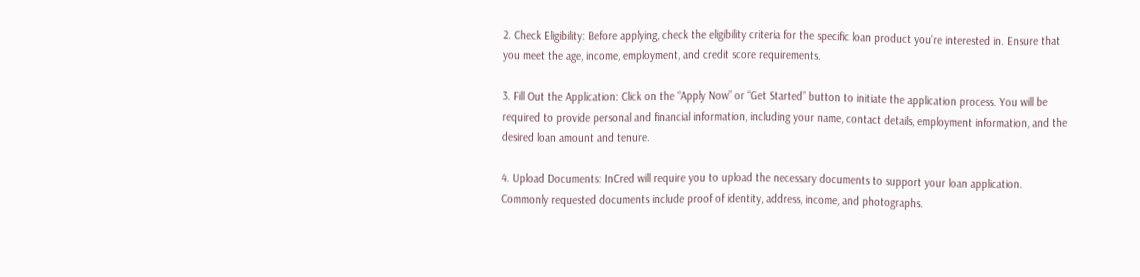2. Check Eligibility: Before applying, check the eligibility criteria for the specific loan product you’re interested in. Ensure that you meet the age, income, employment, and credit score requirements.

3. Fill Out the Application: Click on the “Apply Now” or “Get Started” button to initiate the application process. You will be required to provide personal and financial information, including your name, contact details, employment information, and the desired loan amount and tenure.

4. Upload Documents: InCred will require you to upload the necessary documents to support your loan application. Commonly requested documents include proof of identity, address, income, and photographs.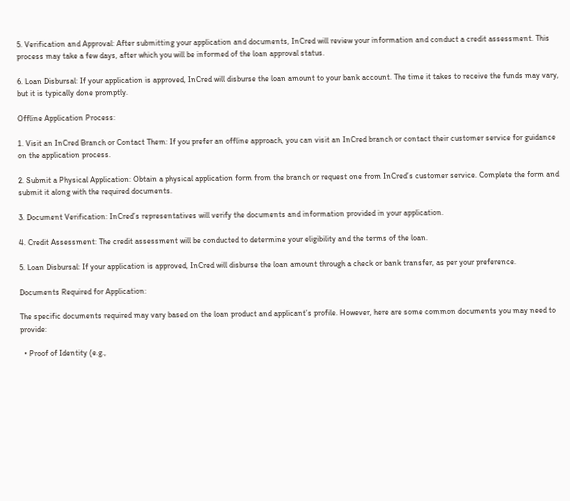5. Verification and Approval: After submitting your application and documents, InCred will review your information and conduct a credit assessment. This process may take a few days, after which you will be informed of the loan approval status.

6. Loan Disbursal: If your application is approved, InCred will disburse the loan amount to your bank account. The time it takes to receive the funds may vary, but it is typically done promptly.

Offline Application Process:

1. Visit an InCred Branch or Contact Them: If you prefer an offline approach, you can visit an InCred branch or contact their customer service for guidance on the application process.

2. Submit a Physical Application: Obtain a physical application form from the branch or request one from InCred’s customer service. Complete the form and submit it along with the required documents.

3. Document Verification: InCred’s representatives will verify the documents and information provided in your application.

4. Credit Assessment: The credit assessment will be conducted to determine your eligibility and the terms of the loan.

5. Loan Disbursal: If your application is approved, InCred will disburse the loan amount through a check or bank transfer, as per your preference.

Documents Required for Application:

The specific documents required may vary based on the loan product and applicant’s profile. However, here are some common documents you may need to provide:

  • Proof of Identity (e.g.,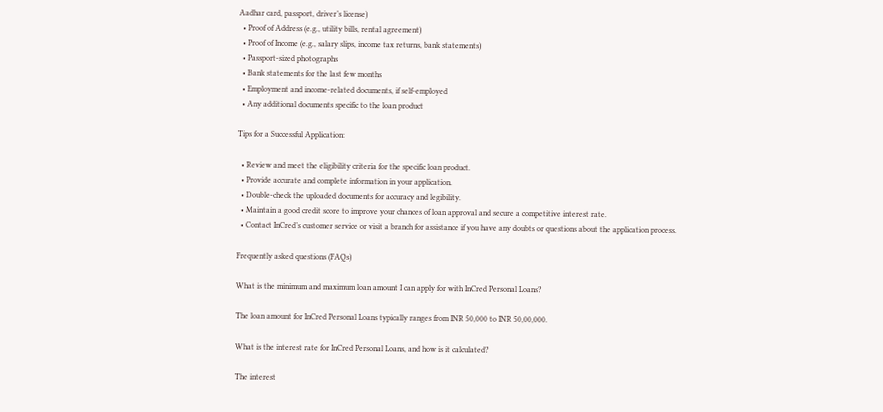Aadhar card, passport, driver’s license)
  • Proof of Address (e.g., utility bills, rental agreement)
  • Proof of Income (e.g., salary slips, income tax returns, bank statements)
  • Passport-sized photographs
  • Bank statements for the last few months
  • Employment and income-related documents, if self-employed
  • Any additional documents specific to the loan product

Tips for a Successful Application:

  • Review and meet the eligibility criteria for the specific loan product.
  • Provide accurate and complete information in your application.
  • Double-check the uploaded documents for accuracy and legibility.
  • Maintain a good credit score to improve your chances of loan approval and secure a competitive interest rate.
  • Contact InCred’s customer service or visit a branch for assistance if you have any doubts or questions about the application process.

Frequently asked questions (FAQs)

What is the minimum and maximum loan amount I can apply for with InCred Personal Loans?

The loan amount for InCred Personal Loans typically ranges from INR 50,000 to INR 50,00,000.

What is the interest rate for InCred Personal Loans, and how is it calculated?

The interest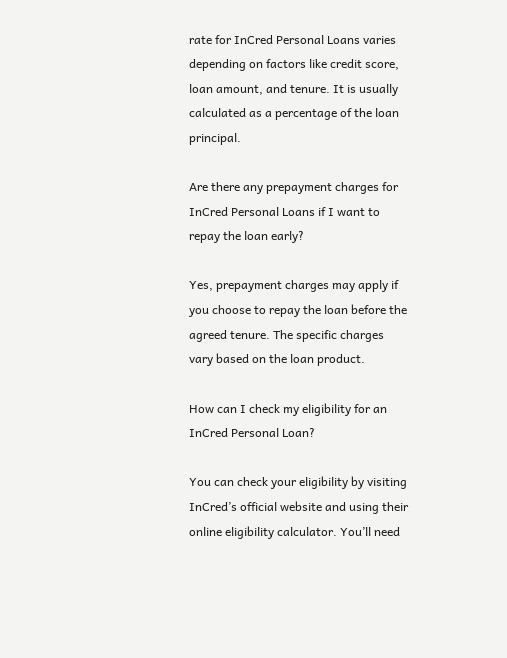rate for InCred Personal Loans varies depending on factors like credit score, loan amount, and tenure. It is usually calculated as a percentage of the loan principal.

Are there any prepayment charges for InCred Personal Loans if I want to repay the loan early?

Yes, prepayment charges may apply if you choose to repay the loan before the agreed tenure. The specific charges vary based on the loan product.

How can I check my eligibility for an InCred Personal Loan?

You can check your eligibility by visiting InCred’s official website and using their online eligibility calculator. You’ll need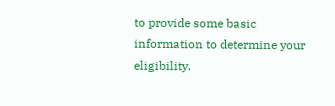to provide some basic information to determine your eligibility.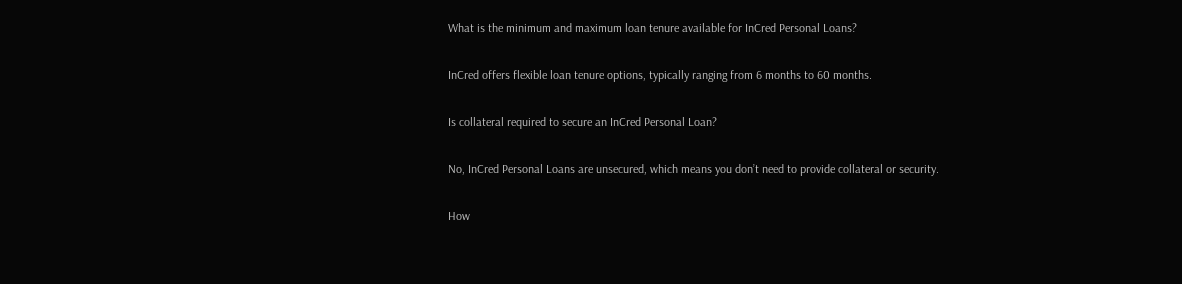What is the minimum and maximum loan tenure available for InCred Personal Loans?

InCred offers flexible loan tenure options, typically ranging from 6 months to 60 months.

Is collateral required to secure an InCred Personal Loan?

No, InCred Personal Loans are unsecured, which means you don’t need to provide collateral or security.

How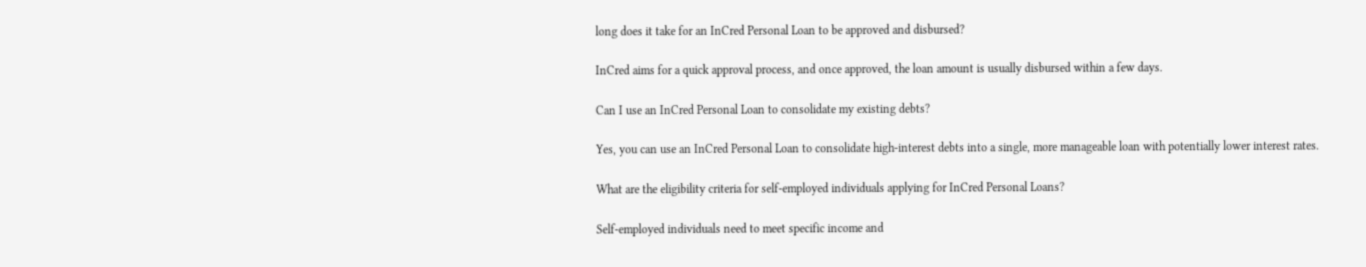long does it take for an InCred Personal Loan to be approved and disbursed?

InCred aims for a quick approval process, and once approved, the loan amount is usually disbursed within a few days.

Can I use an InCred Personal Loan to consolidate my existing debts?

Yes, you can use an InCred Personal Loan to consolidate high-interest debts into a single, more manageable loan with potentially lower interest rates.

What are the eligibility criteria for self-employed individuals applying for InCred Personal Loans?

Self-employed individuals need to meet specific income and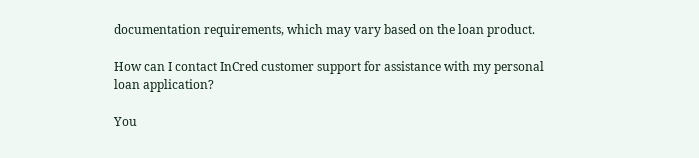documentation requirements, which may vary based on the loan product.

How can I contact InCred customer support for assistance with my personal loan application?

You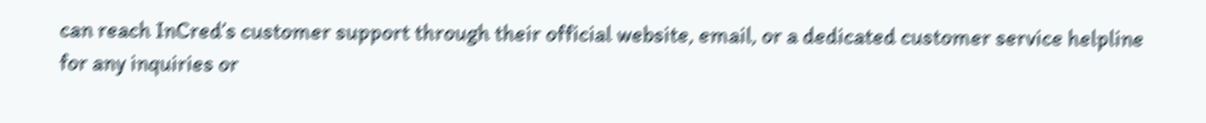can reach InCred’s customer support through their official website, email, or a dedicated customer service helpline for any inquiries or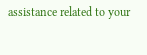assistance related to your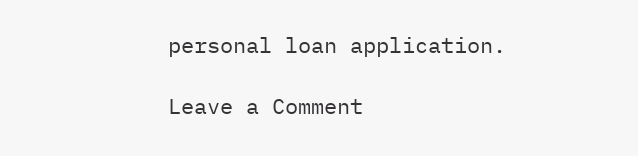personal loan application.

Leave a Comment